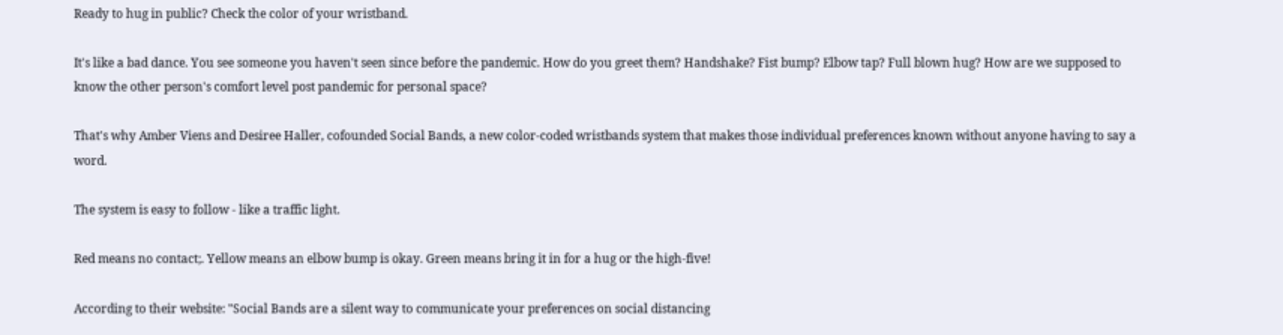Ready to hug in public? Check the color of your wristband.

It's like a bad dance. You see someone you haven't seen since before the pandemic. How do you greet them? Handshake? Fist bump? Elbow tap? Full blown hug? How are we supposed to know the other person's comfort level post pandemic for personal space?

That's why Amber Viens and Desiree Haller, cofounded Social Bands, a new color-coded wristbands system that makes those individual preferences known without anyone having to say a word.

The system is easy to follow - like a traffic light.

Red means no contact;. Yellow means an elbow bump is okay. Green means bring it in for a hug or the high-five!

According to their website: "Social Bands are a silent way to communicate your preferences on social distancing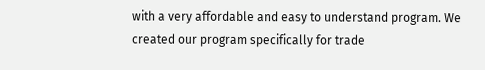with a very affordable and easy to understand program. We created our program specifically for trade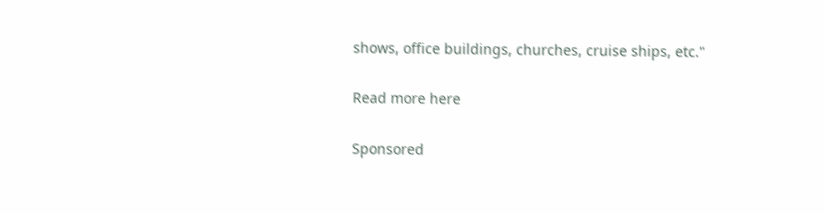shows, office buildings, churches, cruise ships, etc."

Read more here

Sponsored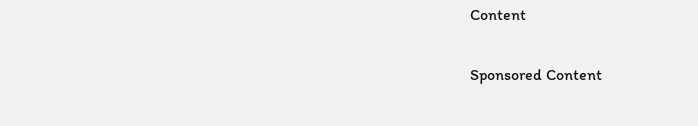Content

Sponsored Content